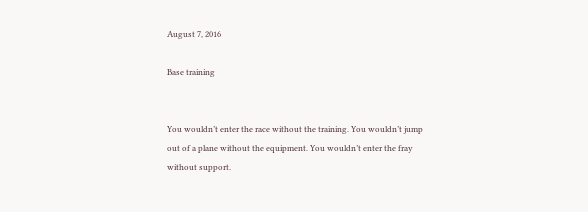August 7, 2016

Base training


You wouldn’t enter the race without the training. You wouldn’t jump out of a plane without the equipment. You wouldn’t enter the fray without support.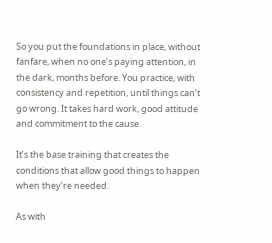So you put the foundations in place, without fanfare, when no one’s paying attention, in the dark, months before. You practice, with consistency and repetition, until things can’t go wrong. It takes hard work, good attitude and commitment to the cause.

It’s the base training that creates the conditions that allow good things to happen when they’re needed.

As with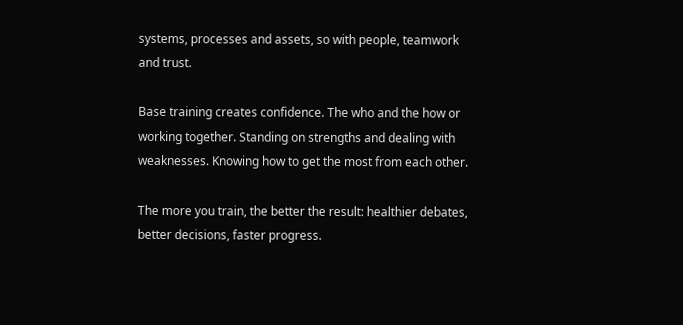systems, processes and assets, so with people, teamwork and trust.

Base training creates confidence. The who and the how or working together. Standing on strengths and dealing with weaknesses. Knowing how to get the most from each other.

The more you train, the better the result: healthier debates, better decisions, faster progress.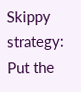Skippy strategy: Put the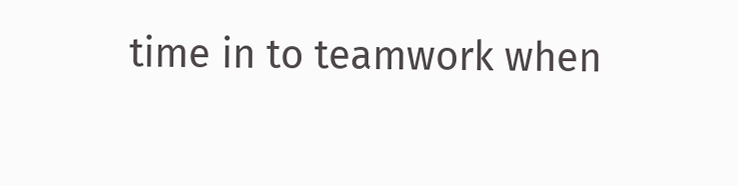time in to teamwork when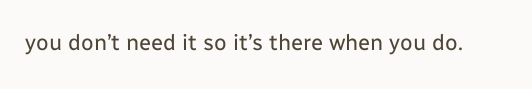you don’t need it so it’s there when you do.